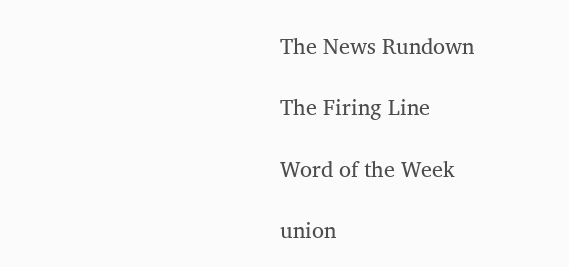The News Rundown

The Firing Line

Word of the Week

union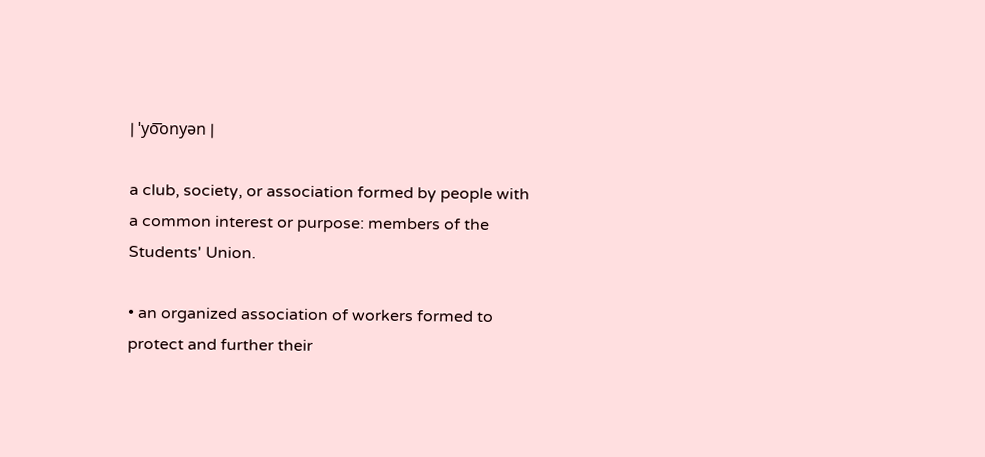| ˈyo͞onyən |

a club, society, or association formed by people with a common interest or purpose: members of the Students' Union.

• an organized association of workers formed to protect and further their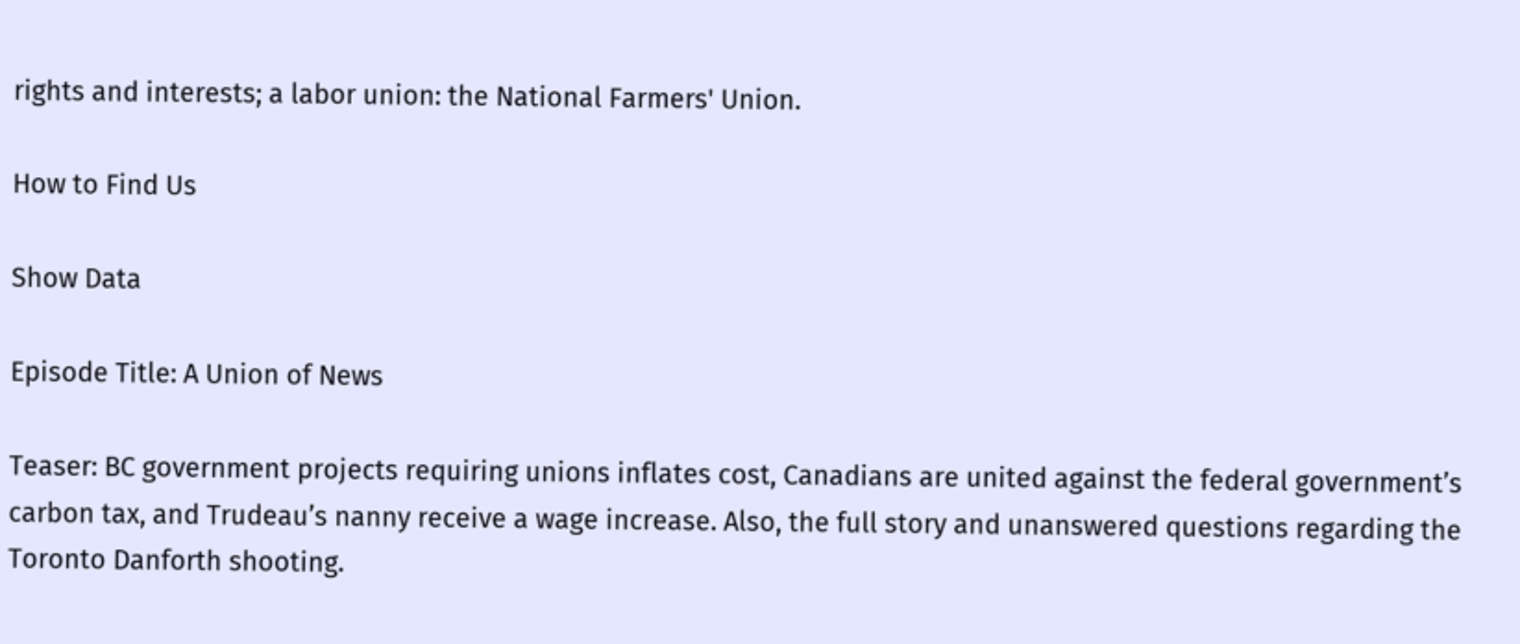rights and interests; a labor union: the National Farmers' Union.

How to Find Us

Show Data

Episode Title: A Union of News

Teaser: BC government projects requiring unions inflates cost, Canadians are united against the federal government’s carbon tax, and Trudeau’s nanny receive a wage increase. Also, the full story and unanswered questions regarding the Toronto Danforth shooting.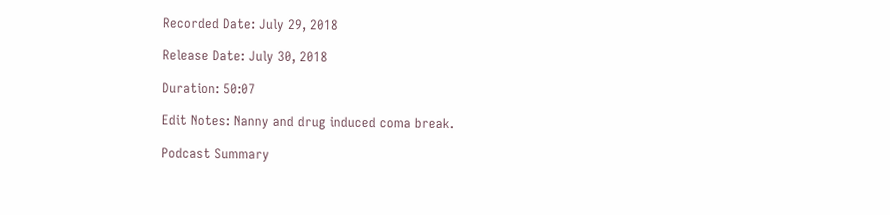Recorded Date: July 29, 2018

Release Date: July 30, 2018

Duration: 50:07

Edit Notes: Nanny and drug induced coma break.

Podcast Summary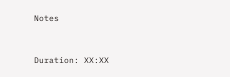Notes



Duration: XX:XX